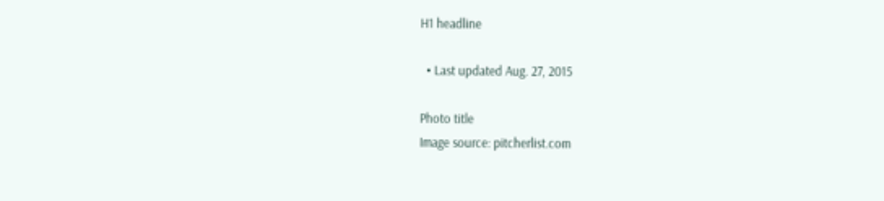H1 headline

  • Last updated Aug. 27, 2015

Photo title
Image source: pitcherlist.com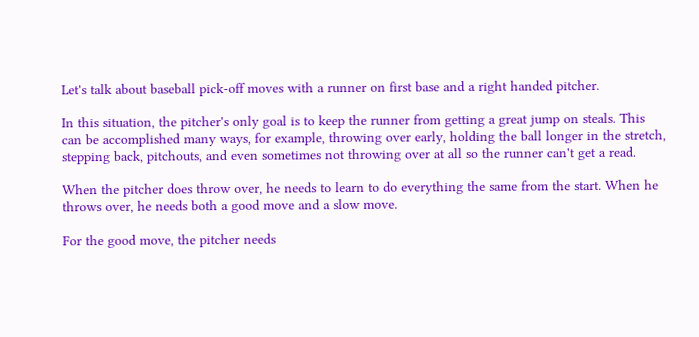Let's talk about baseball pick-off moves with a runner on first base and a right handed pitcher.

In this situation, the pitcher's only goal is to keep the runner from getting a great jump on steals. This can be accomplished many ways, for example, throwing over early, holding the ball longer in the stretch, stepping back, pitchouts, and even sometimes not throwing over at all so the runner can't get a read.

When the pitcher does throw over, he needs to learn to do everything the same from the start. When he throws over, he needs both a good move and a slow move.

For the good move, the pitcher needs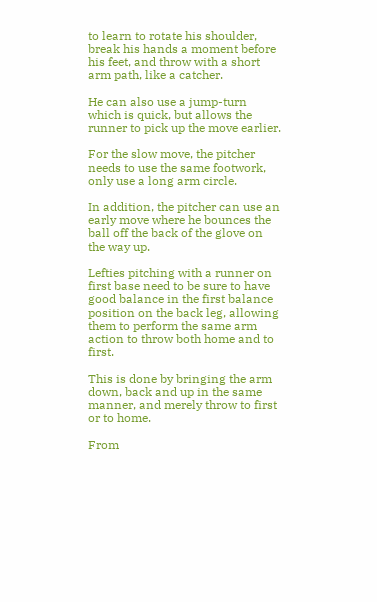to learn to rotate his shoulder, break his hands a moment before his feet, and throw with a short arm path, like a catcher.

He can also use a jump-turn which is quick, but allows the runner to pick up the move earlier.

For the slow move, the pitcher needs to use the same footwork, only use a long arm circle.

In addition, the pitcher can use an early move where he bounces the ball off the back of the glove on the way up.

Lefties pitching with a runner on first base need to be sure to have good balance in the first balance position on the back leg, allowing them to perform the same arm action to throw both home and to first.

This is done by bringing the arm down, back and up in the same manner, and merely throw to first or to home.

From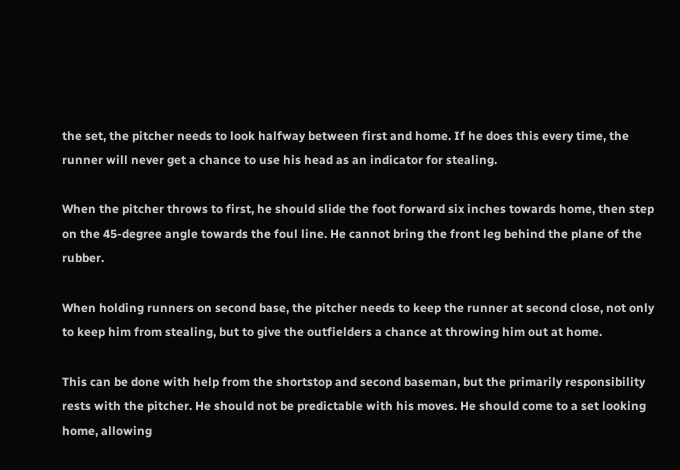the set, the pitcher needs to look halfway between first and home. If he does this every time, the runner will never get a chance to use his head as an indicator for stealing.

When the pitcher throws to first, he should slide the foot forward six inches towards home, then step on the 45-degree angle towards the foul line. He cannot bring the front leg behind the plane of the rubber.

When holding runners on second base, the pitcher needs to keep the runner at second close, not only to keep him from stealing, but to give the outfielders a chance at throwing him out at home.

This can be done with help from the shortstop and second baseman, but the primarily responsibility rests with the pitcher. He should not be predictable with his moves. He should come to a set looking home, allowing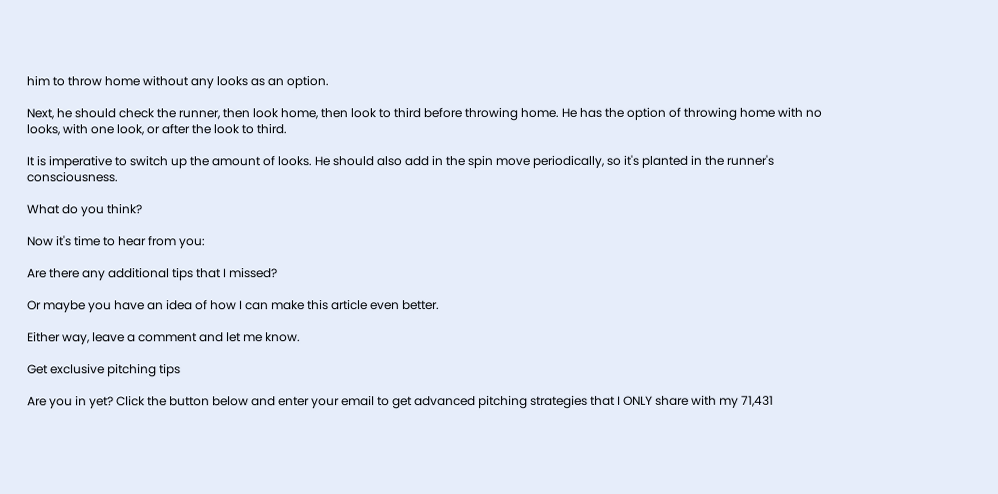him to throw home without any looks as an option.

Next, he should check the runner, then look home, then look to third before throwing home. He has the option of throwing home with no looks, with one look, or after the look to third.

It is imperative to switch up the amount of looks. He should also add in the spin move periodically, so it's planted in the runner's consciousness.

What do you think?

Now it's time to hear from you:

Are there any additional tips that I missed?

Or maybe you have an idea of how I can make this article even better.

Either way, leave a comment and let me know.

Get exclusive pitching tips

Are you in yet? Click the button below and enter your email to get advanced pitching strategies that I ONLY share with my 71,431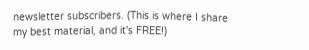newsletter subscribers. (This is where I share my best material, and it's FREE!)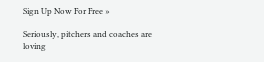Sign Up Now For Free »

Seriously, pitchers and coaches are loving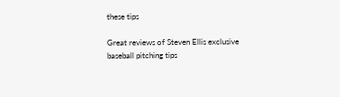these tips

Great reviews of Steven Ellis exclusive baseball pitching tips